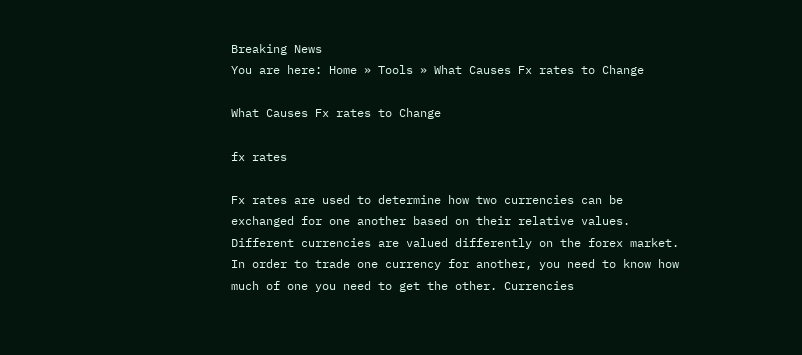Breaking News
You are here: Home » Tools » What Causes Fx rates to Change

What Causes Fx rates to Change

fx rates

Fx rates are used to determine how two currencies can be exchanged for one another based on their relative values. Different currencies are valued differently on the forex market. In order to trade one currency for another, you need to know how much of one you need to get the other. Currencies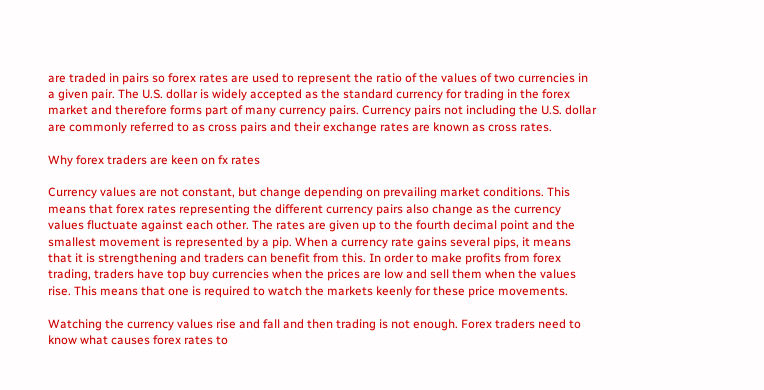are traded in pairs so forex rates are used to represent the ratio of the values of two currencies in a given pair. The U.S. dollar is widely accepted as the standard currency for trading in the forex market and therefore forms part of many currency pairs. Currency pairs not including the U.S. dollar are commonly referred to as cross pairs and their exchange rates are known as cross rates.

Why forex traders are keen on fx rates

Currency values are not constant, but change depending on prevailing market conditions. This means that forex rates representing the different currency pairs also change as the currency values fluctuate against each other. The rates are given up to the fourth decimal point and the smallest movement is represented by a pip. When a currency rate gains several pips, it means that it is strengthening and traders can benefit from this. In order to make profits from forex trading, traders have top buy currencies when the prices are low and sell them when the values rise. This means that one is required to watch the markets keenly for these price movements.

Watching the currency values rise and fall and then trading is not enough. Forex traders need to know what causes forex rates to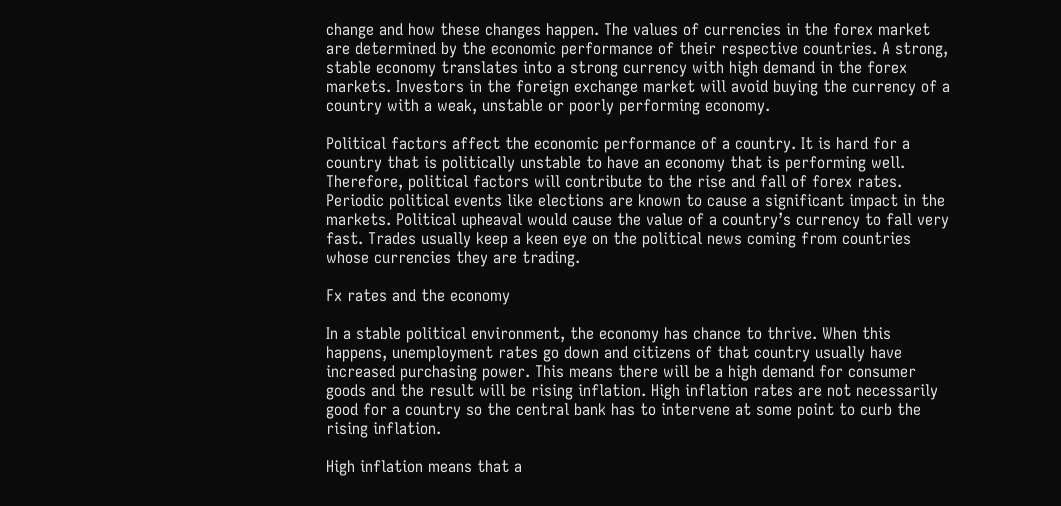change and how these changes happen. The values of currencies in the forex market are determined by the economic performance of their respective countries. A strong, stable economy translates into a strong currency with high demand in the forex markets. Investors in the foreign exchange market will avoid buying the currency of a country with a weak, unstable or poorly performing economy.

Political factors affect the economic performance of a country. It is hard for a country that is politically unstable to have an economy that is performing well. Therefore, political factors will contribute to the rise and fall of forex rates. Periodic political events like elections are known to cause a significant impact in the markets. Political upheaval would cause the value of a country’s currency to fall very fast. Trades usually keep a keen eye on the political news coming from countries whose currencies they are trading.

Fx rates and the economy

In a stable political environment, the economy has chance to thrive. When this happens, unemployment rates go down and citizens of that country usually have increased purchasing power. This means there will be a high demand for consumer goods and the result will be rising inflation. High inflation rates are not necessarily good for a country so the central bank has to intervene at some point to curb the rising inflation.

High inflation means that a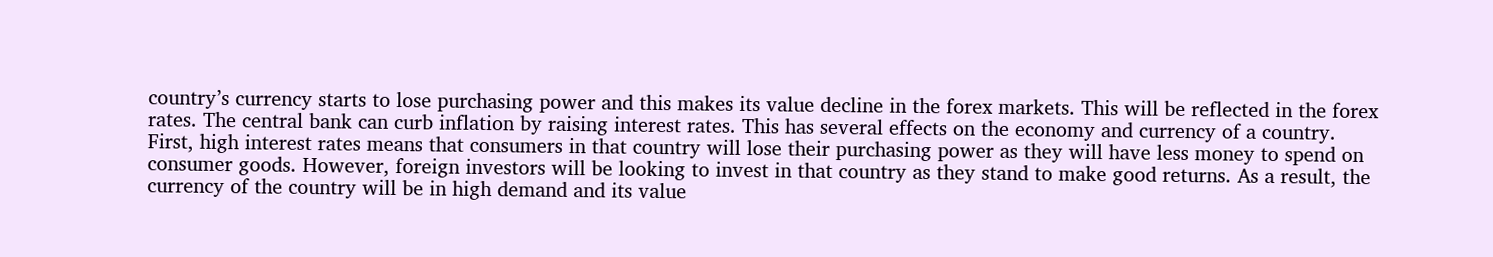country’s currency starts to lose purchasing power and this makes its value decline in the forex markets. This will be reflected in the forex rates. The central bank can curb inflation by raising interest rates. This has several effects on the economy and currency of a country. First, high interest rates means that consumers in that country will lose their purchasing power as they will have less money to spend on consumer goods. However, foreign investors will be looking to invest in that country as they stand to make good returns. As a result, the currency of the country will be in high demand and its value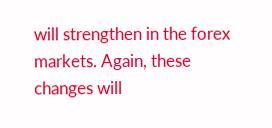will strengthen in the forex markets. Again, these changes will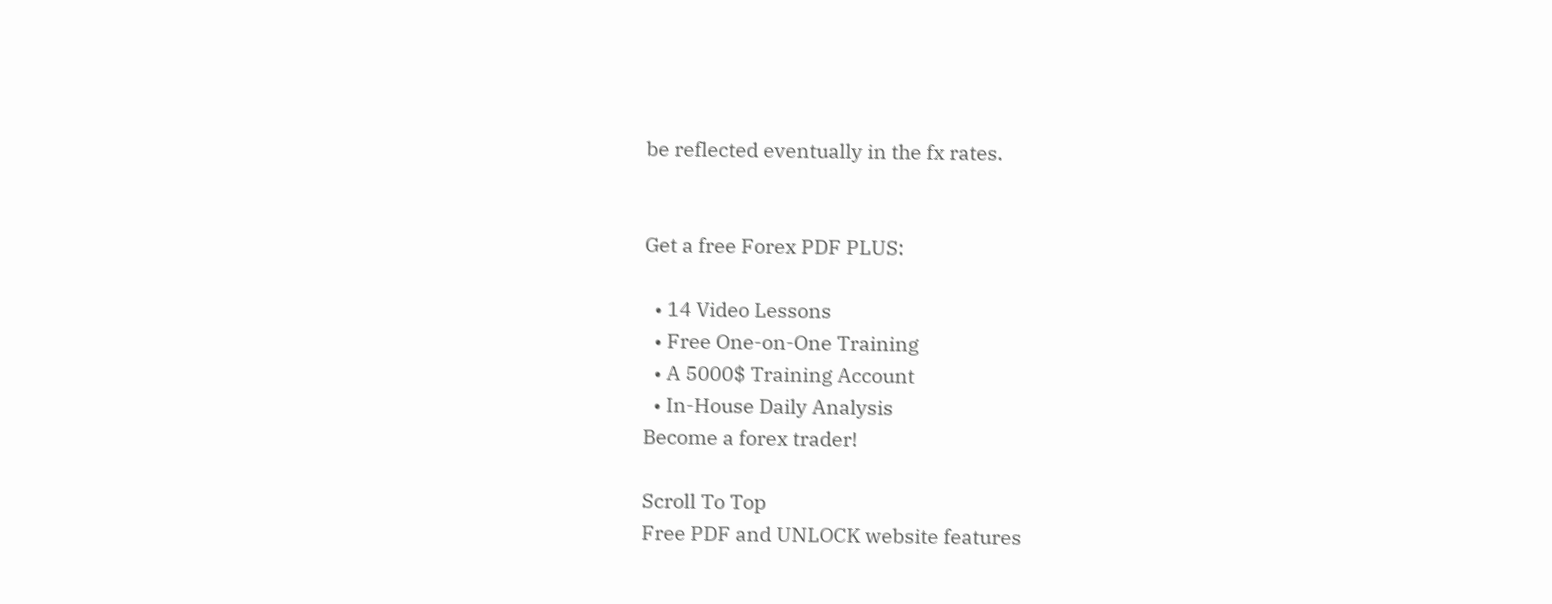be reflected eventually in the fx rates.


Get a free Forex PDF PLUS:

  • 14 Video Lessons
  • Free One-on-One Training
  • A 5000$ Training Account
  • In-House Daily Analysis
Become a forex trader!

Scroll To Top
Free PDF and UNLOCK website features